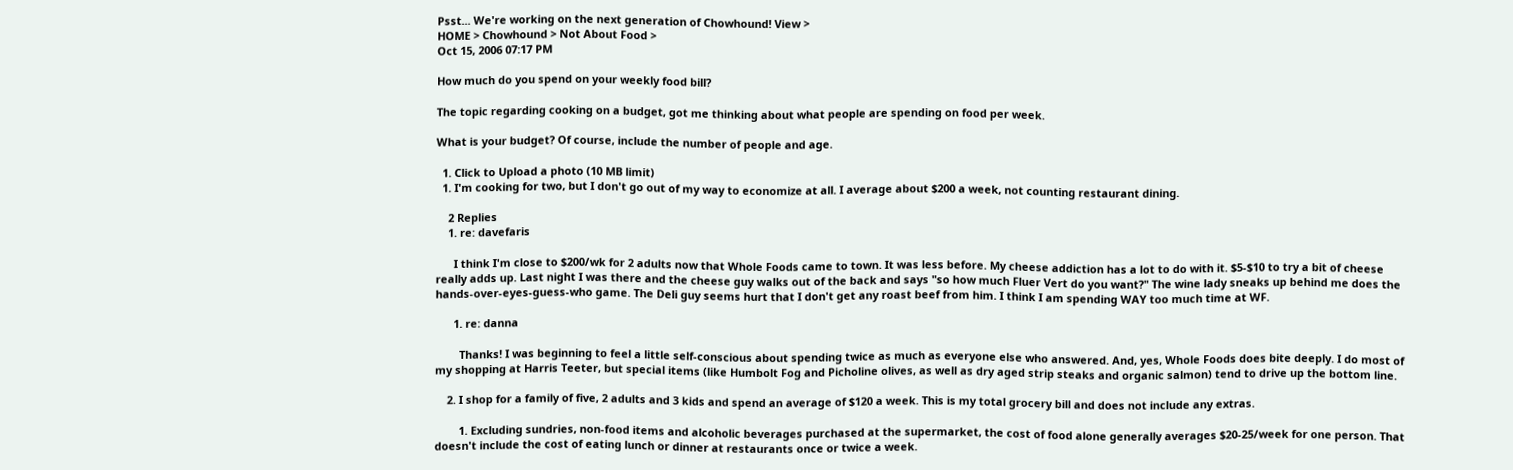Psst... We're working on the next generation of Chowhound! View >
HOME > Chowhound > Not About Food >
Oct 15, 2006 07:17 PM

How much do you spend on your weekly food bill?

The topic regarding cooking on a budget, got me thinking about what people are spending on food per week.

What is your budget? Of course, include the number of people and age.

  1. Click to Upload a photo (10 MB limit)
  1. I'm cooking for two, but I don't go out of my way to economize at all. I average about $200 a week, not counting restaurant dining.

    2 Replies
    1. re: davefaris

      I think I'm close to $200/wk for 2 adults now that Whole Foods came to town. It was less before. My cheese addiction has a lot to do with it. $5-$10 to try a bit of cheese really adds up. Last night I was there and the cheese guy walks out of the back and says "so how much Fluer Vert do you want?" The wine lady sneaks up behind me does the hands-over-eyes-guess-who game. The Deli guy seems hurt that I don't get any roast beef from him. I think I am spending WAY too much time at WF.

      1. re: danna

        Thanks! I was beginning to feel a little self-conscious about spending twice as much as everyone else who answered. And, yes, Whole Foods does bite deeply. I do most of my shopping at Harris Teeter, but special items (like Humbolt Fog and Picholine olives, as well as dry aged strip steaks and organic salmon) tend to drive up the bottom line.

    2. I shop for a family of five, 2 adults and 3 kids and spend an average of $120 a week. This is my total grocery bill and does not include any extras.

        1. Excluding sundries, non-food items and alcoholic beverages purchased at the supermarket, the cost of food alone generally averages $20-25/week for one person. That doesn't include the cost of eating lunch or dinner at restaurants once or twice a week.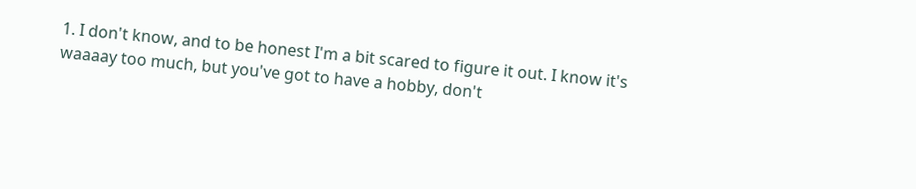1. I don't know, and to be honest I'm a bit scared to figure it out. I know it's waaaay too much, but you've got to have a hobby, don't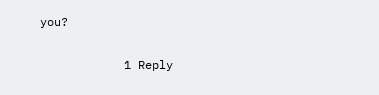you?

            1 Reply